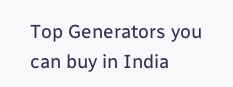Top Generators you can buy in India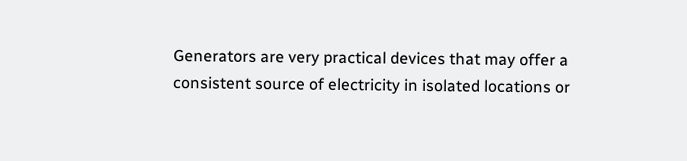Generators are very practical devices that may offer a consistent source of electricity in isolated locations or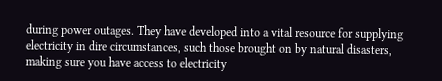during power outages. They have developed into a vital resource for supplying electricity in dire circumstances, such those brought on by natural disasters, making sure you have access to electricity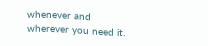whenever and wherever you need it.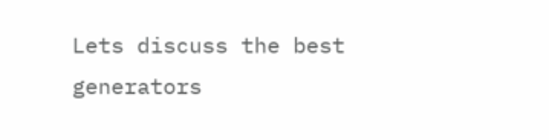Lets discuss the best generators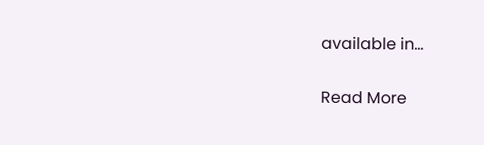available in…

Read More